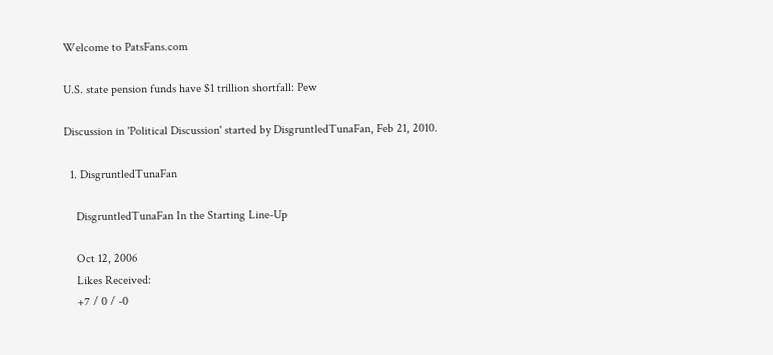Welcome to PatsFans.com

U.S. state pension funds have $1 trillion shortfall: Pew

Discussion in 'Political Discussion' started by DisgruntledTunaFan, Feb 21, 2010.

  1. DisgruntledTunaFan

    DisgruntledTunaFan In the Starting Line-Up

    Oct 12, 2006
    Likes Received:
    +7 / 0 / -0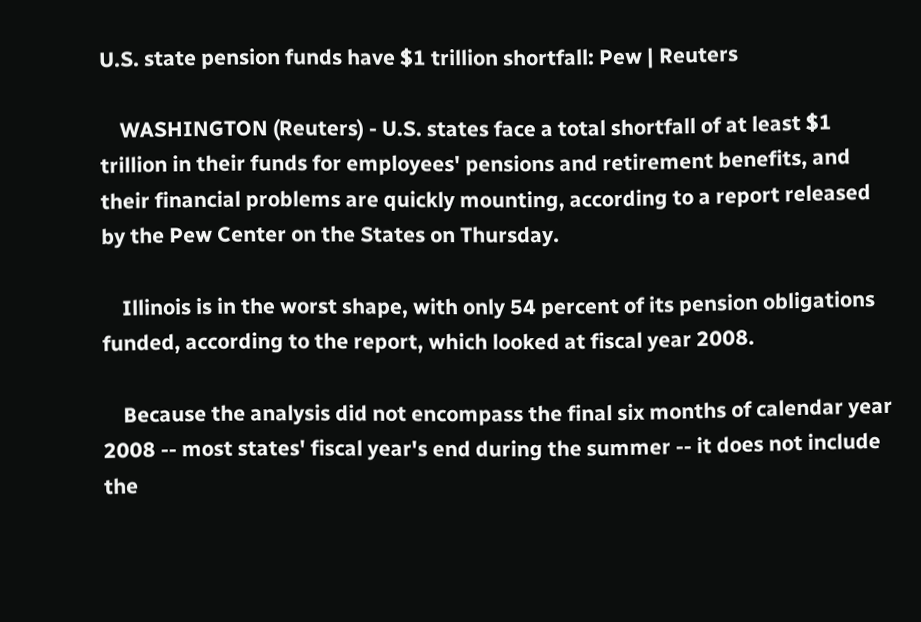U.S. state pension funds have $1 trillion shortfall: Pew | Reuters

    WASHINGTON (Reuters) - U.S. states face a total shortfall of at least $1 trillion in their funds for employees' pensions and retirement benefits, and their financial problems are quickly mounting, according to a report released by the Pew Center on the States on Thursday.

    Illinois is in the worst shape, with only 54 percent of its pension obligations funded, according to the report, which looked at fiscal year 2008.

    Because the analysis did not encompass the final six months of calendar year 2008 -- most states' fiscal year's end during the summer -- it does not include the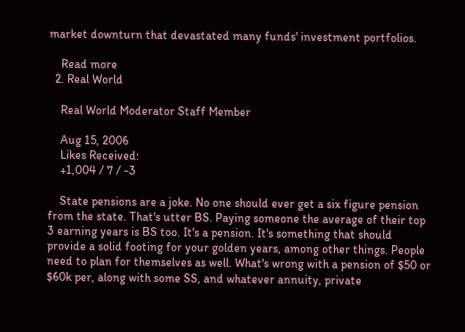market downturn that devastated many funds' investment portfolios.

    Read more
  2. Real World

    Real World Moderator Staff Member

    Aug 15, 2006
    Likes Received:
    +1,004 / 7 / -3

    State pensions are a joke. No one should ever get a six figure pension from the state. That's utter BS. Paying someone the average of their top 3 earning years is BS too. It's a pension. It's something that should provide a solid footing for your golden years, among other things. People need to plan for themselves as well. What's wrong with a pension of $50 or $60k per, along with some SS, and whatever annuity, private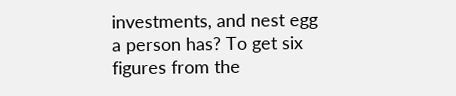investments, and nest egg a person has? To get six figures from the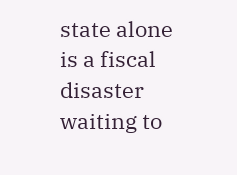state alone is a fiscal disaster waiting to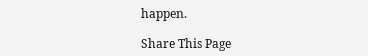happen.

Share This Page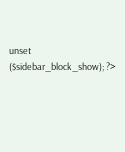unset ($sidebar_block_show); ?>